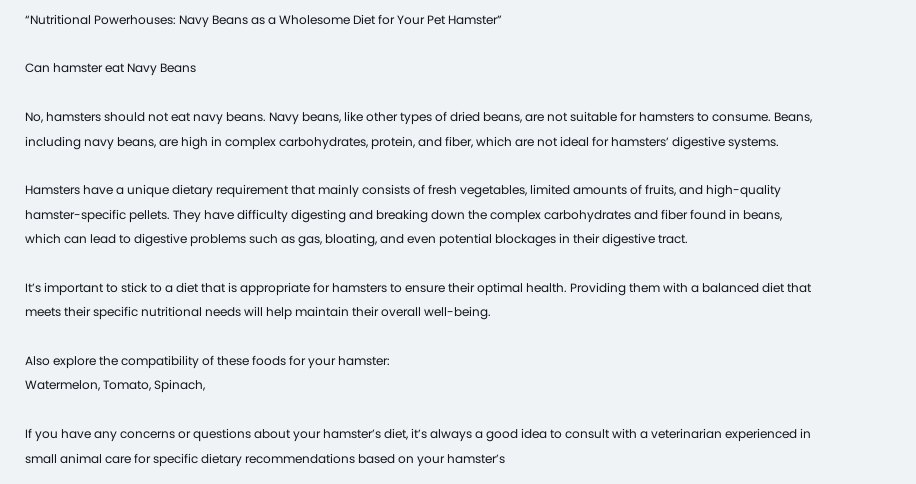“Nutritional Powerhouses: Navy Beans as a Wholesome Diet for Your Pet Hamster”

Can hamster eat Navy Beans

No, hamsters should not eat navy beans. Navy beans, like other types of dried beans, are not suitable for hamsters to consume. Beans, including navy beans, are high in complex carbohydrates, protein, and fiber, which are not ideal for hamsters’ digestive systems.

Hamsters have a unique dietary requirement that mainly consists of fresh vegetables, limited amounts of fruits, and high-quality hamster-specific pellets. They have difficulty digesting and breaking down the complex carbohydrates and fiber found in beans, which can lead to digestive problems such as gas, bloating, and even potential blockages in their digestive tract.

It’s important to stick to a diet that is appropriate for hamsters to ensure their optimal health. Providing them with a balanced diet that meets their specific nutritional needs will help maintain their overall well-being.

Also explore the compatibility of these foods for your hamster:
Watermelon, Tomato, Spinach,

If you have any concerns or questions about your hamster’s diet, it’s always a good idea to consult with a veterinarian experienced in small animal care for specific dietary recommendations based on your hamster’s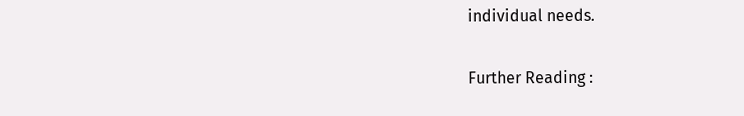individual needs.

Further Reading :